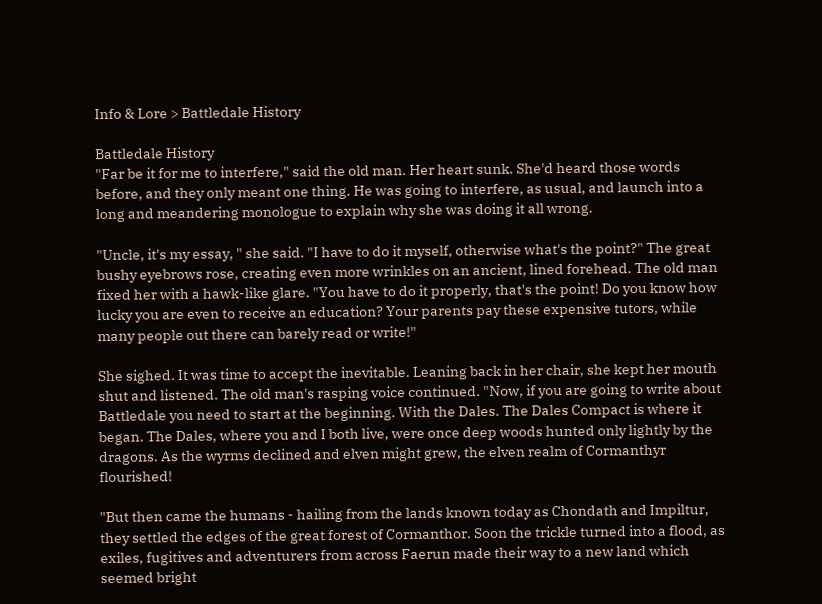Info & Lore > Battledale History

Battledale History
"Far be it for me to interfere," said the old man. Her heart sunk. She'd heard those words before, and they only meant one thing. He was going to interfere, as usual, and launch into a long and meandering monologue to explain why she was doing it all wrong.

"Uncle, it's my essay, " she said. "I have to do it myself, otherwise what's the point?" The great bushy eyebrows rose, creating even more wrinkles on an ancient, lined forehead. The old man fixed her with a hawk-like glare. "You have to do it properly, that's the point! Do you know how lucky you are even to receive an education? Your parents pay these expensive tutors, while many people out there can barely read or write!"

She sighed. It was time to accept the inevitable. Leaning back in her chair, she kept her mouth shut and listened. The old man's rasping voice continued. "Now, if you are going to write about Battledale you need to start at the beginning. With the Dales. The Dales Compact is where it began. The Dales, where you and I both live, were once deep woods hunted only lightly by the dragons. As the wyrms declined and elven might grew, the elven realm of Cormanthyr flourished!

"But then came the humans - hailing from the lands known today as Chondath and Impiltur, they settled the edges of the great forest of Cormanthor. Soon the trickle turned into a flood, as exiles, fugitives and adventurers from across Faerun made their way to a new land which seemed bright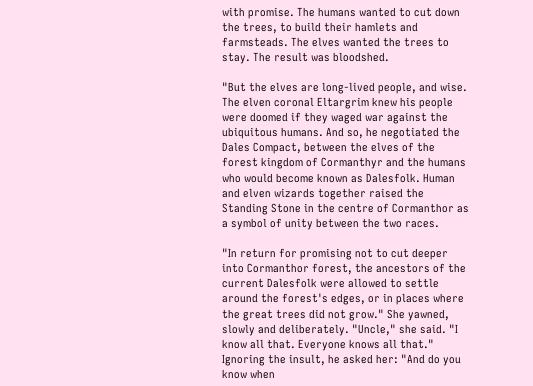with promise. The humans wanted to cut down the trees, to build their hamlets and farmsteads. The elves wanted the trees to stay. The result was bloodshed.

"But the elves are long-lived people, and wise. The elven coronal Eltargrim knew his people were doomed if they waged war against the ubiquitous humans. And so, he negotiated the Dales Compact, between the elves of the forest kingdom of Cormanthyr and the humans who would become known as Dalesfolk. Human and elven wizards together raised the Standing Stone in the centre of Cormanthor as a symbol of unity between the two races.

"In return for promising not to cut deeper into Cormanthor forest, the ancestors of the current Dalesfolk were allowed to settle around the forest's edges, or in places where the great trees did not grow." She yawned, slowly and deliberately. "Uncle," she said. "I know all that. Everyone knows all that." Ignoring the insult, he asked her: "And do you know when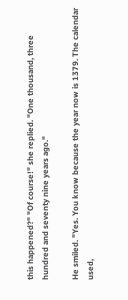this happened?" "Of course!" she replied. "One thousand, three hundred and seventy nine years ago."

He smiled. "Yes. You know because the year now is 1379. The calendar used,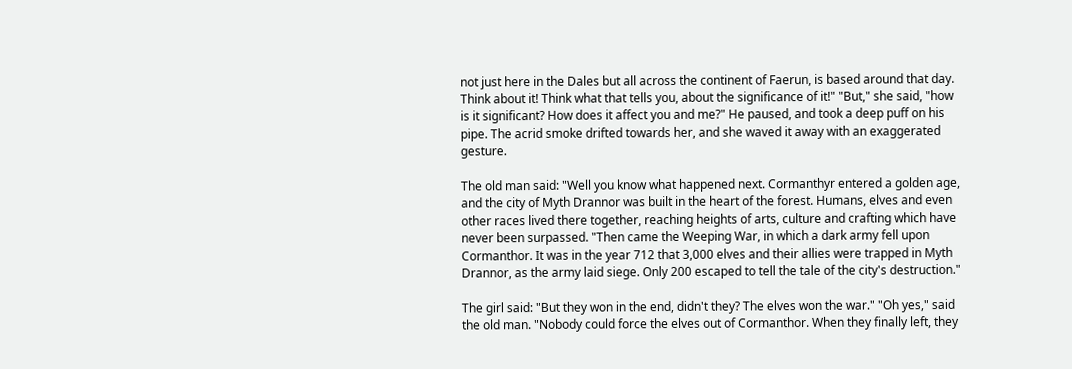not just here in the Dales but all across the continent of Faerun, is based around that day. Think about it! Think what that tells you, about the significance of it!" "But," she said, "how is it significant? How does it affect you and me?" He paused, and took a deep puff on his pipe. The acrid smoke drifted towards her, and she waved it away with an exaggerated gesture.

The old man said: "Well you know what happened next. Cormanthyr entered a golden age, and the city of Myth Drannor was built in the heart of the forest. Humans, elves and even other races lived there together, reaching heights of arts, culture and crafting which have never been surpassed. "Then came the Weeping War, in which a dark army fell upon Cormanthor. It was in the year 712 that 3,000 elves and their allies were trapped in Myth Drannor, as the army laid siege. Only 200 escaped to tell the tale of the city's destruction."

The girl said: "But they won in the end, didn't they? The elves won the war." "Oh yes," said the old man. "Nobody could force the elves out of Cormanthor. When they finally left, they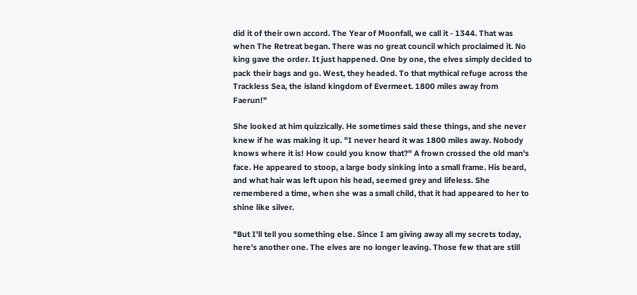did it of their own accord. The Year of Moonfall, we call it - 1344. That was when The Retreat began. There was no great council which proclaimed it. No king gave the order. It just happened. One by one, the elves simply decided to pack their bags and go. West, they headed. To that mythical refuge across the Trackless Sea, the island kingdom of Evermeet. 1800 miles away from Faerun!"

She looked at him quizzically. He sometimes said these things, and she never knew if he was making it up. "I never heard it was 1800 miles away. Nobody knows where it is! How could you know that?" A frown crossed the old man's face. He appeared to stoop, a large body sinking into a small frame. His beard, and what hair was left upon his head, seemed grey and lifeless. She remembered a time, when she was a small child, that it had appeared to her to shine like silver.

"But I'll tell you something else. Since I am giving away all my secrets today, here's another one. The elves are no longer leaving. Those few that are still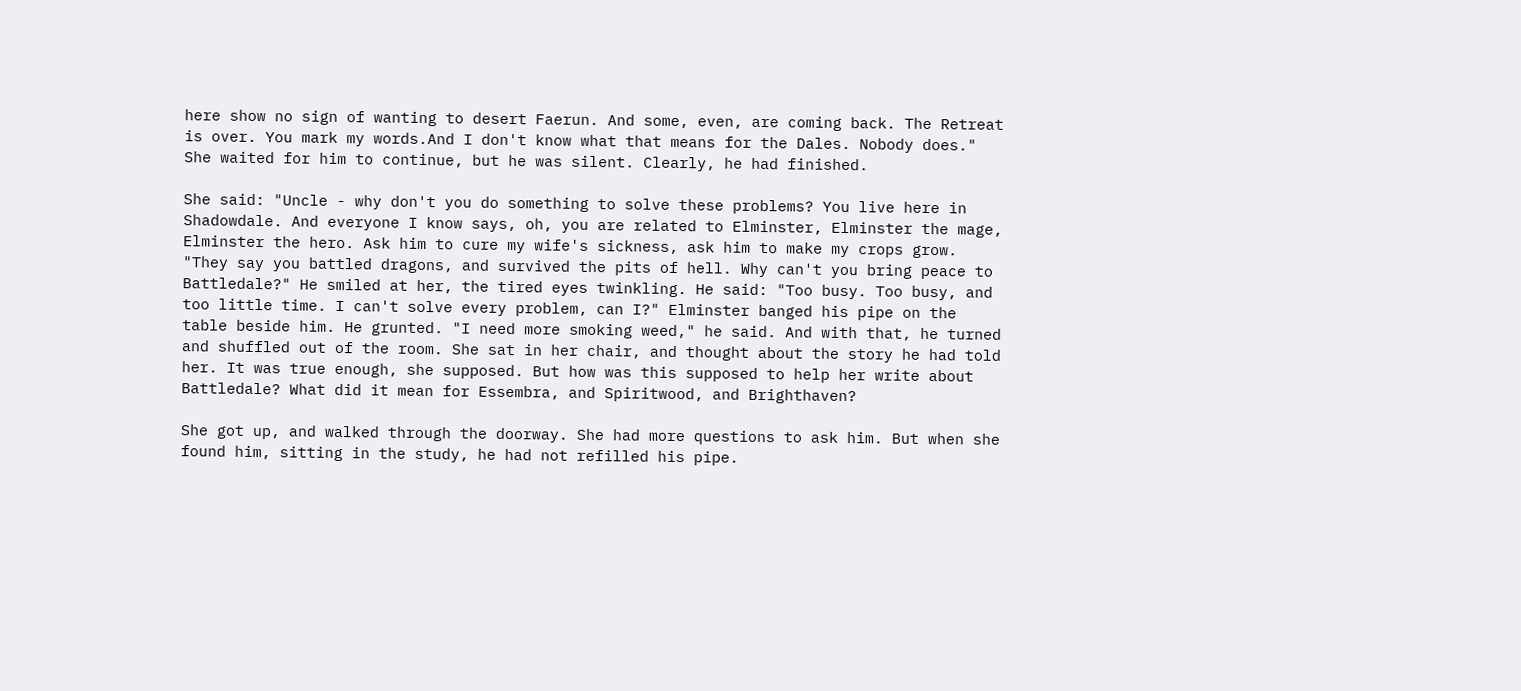here show no sign of wanting to desert Faerun. And some, even, are coming back. The Retreat is over. You mark my words.And I don't know what that means for the Dales. Nobody does." She waited for him to continue, but he was silent. Clearly, he had finished.

She said: "Uncle - why don't you do something to solve these problems? You live here in Shadowdale. And everyone I know says, oh, you are related to Elminster, Elminster the mage, Elminster the hero. Ask him to cure my wife's sickness, ask him to make my crops grow. "They say you battled dragons, and survived the pits of hell. Why can't you bring peace to Battledale?" He smiled at her, the tired eyes twinkling. He said: "Too busy. Too busy, and too little time. I can't solve every problem, can I?" Elminster banged his pipe on the table beside him. He grunted. "I need more smoking weed," he said. And with that, he turned and shuffled out of the room. She sat in her chair, and thought about the story he had told her. It was true enough, she supposed. But how was this supposed to help her write about Battledale? What did it mean for Essembra, and Spiritwood, and Brighthaven?

She got up, and walked through the doorway. She had more questions to ask him. But when she found him, sitting in the study, he had not refilled his pipe.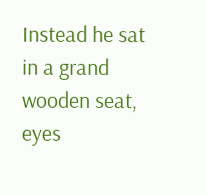Instead he sat in a grand wooden seat, eyes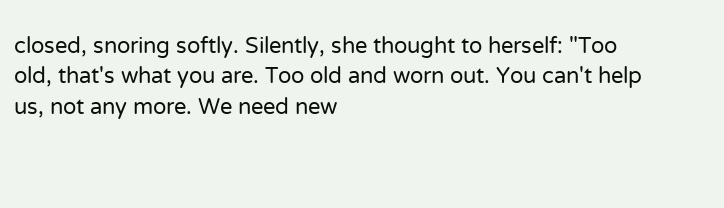closed, snoring softly. Silently, she thought to herself: "Too old, that's what you are. Too old and worn out. You can't help us, not any more. We need new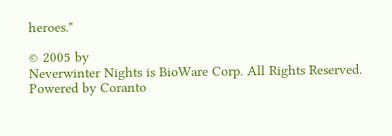heroes."

© 2005 by
Neverwinter Nights is BioWare Corp. All Rights Reserved.
Powered by Coranto